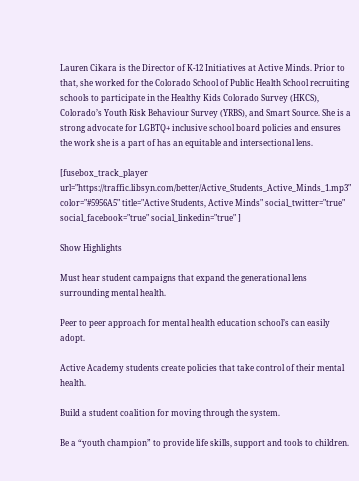Lauren Cikara is the Director of K-12 Initiatives at Active Minds. Prior to that, she worked for the Colorado School of Public Health School recruiting schools to participate in the Healthy Kids Colorado Survey (HKCS), Colorado’s Youth Risk Behaviour Survey (YRBS), and Smart Source. She is a strong advocate for LGBTQ+ inclusive school board policies and ensures the work she is a part of has an equitable and intersectional lens.

[fusebox_track_player url="https://traffic.libsyn.com/better/Active_Students_Active_Minds_1.mp3" color="#5956A5" title="Active Students, Active Minds" social_twitter="true" social_facebook="true" social_linkedin="true" ]

Show Highlights

Must hear student campaigns that expand the generational lens surrounding mental health.

Peer to peer approach for mental health education school’s can easily adopt.

Active Academy students create policies that take control of their mental health.

Build a student coalition for moving through the system.

Be a “youth champion” to provide life skills, support and tools to children.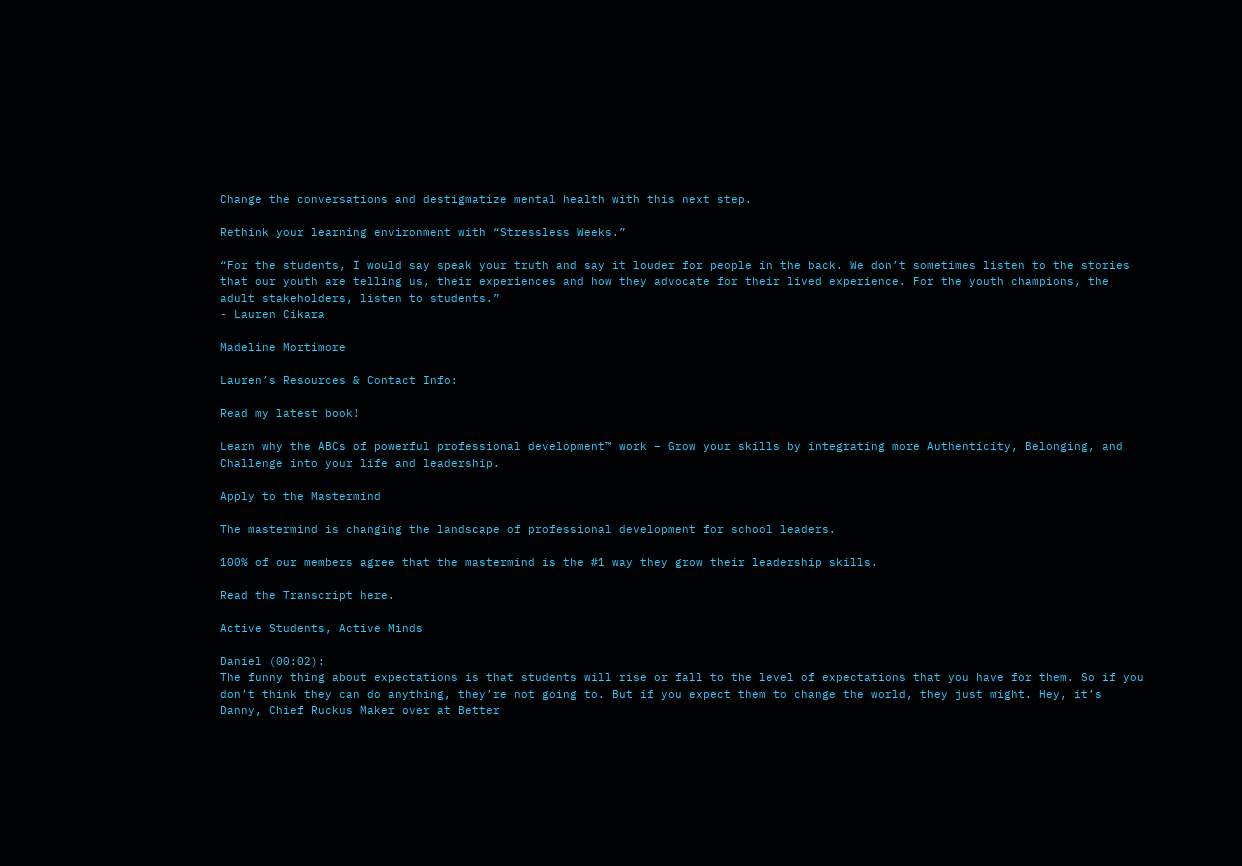Change the conversations and destigmatize mental health with this next step.

Rethink your learning environment with “Stressless Weeks.”

“For the students, I would say speak your truth and say it louder for people in the back. We don’t sometimes listen to the stories that our youth are telling us, their experiences and how they advocate for their lived experience. For the youth champions, the adult stakeholders, listen to students.”
- Lauren Cikara

Madeline Mortimore

Lauren’s Resources & Contact Info:

Read my latest book!

Learn why the ABCs of powerful professional development™ work – Grow your skills by integrating more Authenticity, Belonging, and Challenge into your life and leadership.

Apply to the Mastermind

The mastermind is changing the landscape of professional development for school leaders.

100% of our members agree that the mastermind is the #1 way they grow their leadership skills.

Read the Transcript here.

Active Students, Active Minds

Daniel (00:02):
The funny thing about expectations is that students will rise or fall to the level of expectations that you have for them. So if you don’t think they can do anything, they’re not going to. But if you expect them to change the world, they just might. Hey, it’s Danny, Chief Ruckus Maker over at Better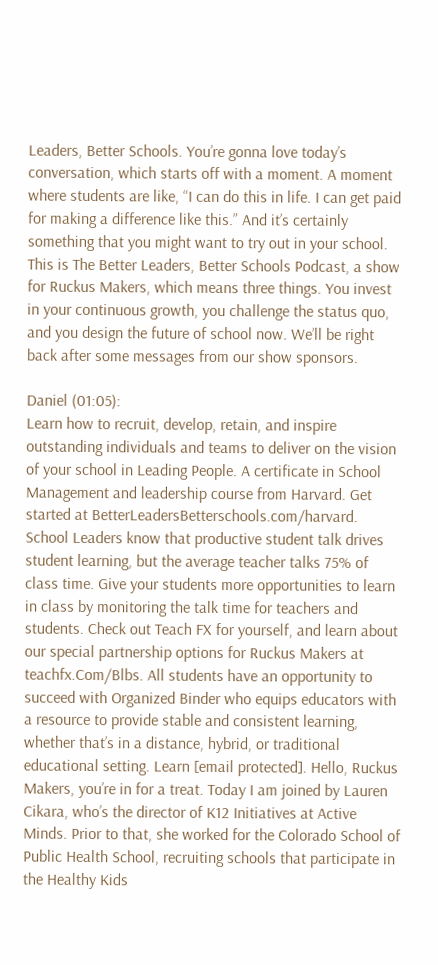Leaders, Better Schools. You’re gonna love today’s conversation, which starts off with a moment. A moment where students are like, “I can do this in life. I can get paid for making a difference like this.” And it’s certainly something that you might want to try out in your school. This is The Better Leaders, Better Schools Podcast, a show for Ruckus Makers, which means three things. You invest in your continuous growth, you challenge the status quo, and you design the future of school now. We’ll be right back after some messages from our show sponsors.

Daniel (01:05):
Learn how to recruit, develop, retain, and inspire outstanding individuals and teams to deliver on the vision of your school in Leading People. A certificate in School Management and leadership course from Harvard. Get started at BetterLeadersBetterschools.com/harvard. School Leaders know that productive student talk drives student learning, but the average teacher talks 75% of class time. Give your students more opportunities to learn in class by monitoring the talk time for teachers and students. Check out Teach FX for yourself, and learn about our special partnership options for Ruckus Makers at teachfx.Com/Blbs. All students have an opportunity to succeed with Organized Binder who equips educators with a resource to provide stable and consistent learning, whether that’s in a distance, hybrid, or traditional educational setting. Learn [email protected]. Hello, Ruckus Makers, you’re in for a treat. Today I am joined by Lauren Cikara, who’s the director of K12 Initiatives at Active Minds. Prior to that, she worked for the Colorado School of Public Health School, recruiting schools that participate in the Healthy Kids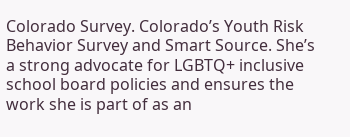Colorado Survey. Colorado’s Youth Risk Behavior Survey and Smart Source. She’s a strong advocate for LGBTQ+ inclusive school board policies and ensures the work she is part of as an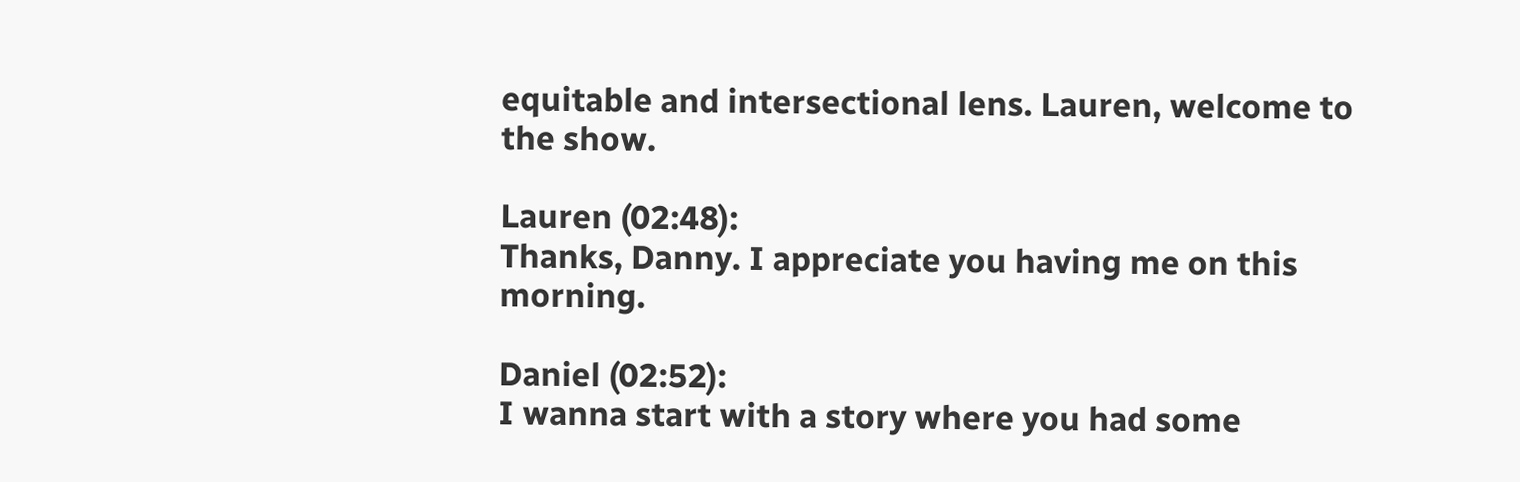equitable and intersectional lens. Lauren, welcome to the show.

Lauren (02:48):
Thanks, Danny. I appreciate you having me on this morning.

Daniel (02:52):
I wanna start with a story where you had some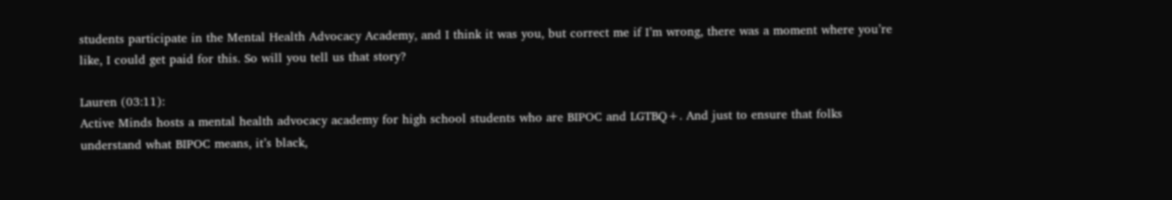students participate in the Mental Health Advocacy Academy, and I think it was you, but correct me if I’m wrong, there was a moment where you’re like, I could get paid for this. So will you tell us that story?

Lauren (03:11):
Active Minds hosts a mental health advocacy academy for high school students who are BIPOC and LGTBQ+. And just to ensure that folks understand what BIPOC means, it’s black,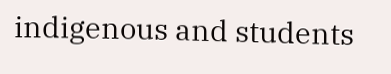indigenous and students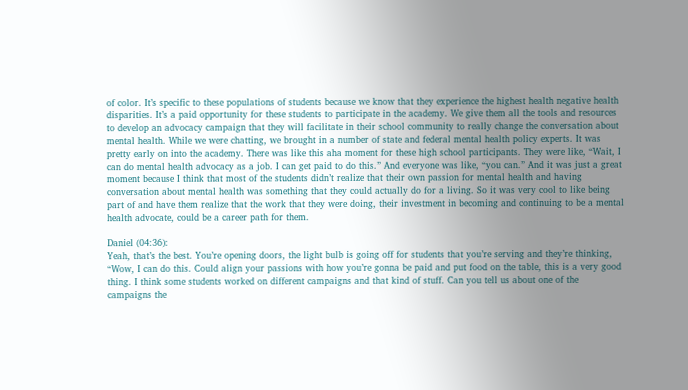of color. It’s specific to these populations of students because we know that they experience the highest health negative health disparities. It’s a paid opportunity for these students to participate in the academy. We give them all the tools and resources to develop an advocacy campaign that they will facilitate in their school community to really change the conversation about mental health. While we were chatting, we brought in a number of state and federal mental health policy experts. It was pretty early on into the academy. There was like this aha moment for these high school participants. They were like, “Wait, I can do mental health advocacy as a job. I can get paid to do this.” And everyone was like, “you can.” And it was just a great moment because I think that most of the students didn’t realize that their own passion for mental health and having conversation about mental health was something that they could actually do for a living. So it was very cool to like being part of and have them realize that the work that they were doing, their investment in becoming and continuing to be a mental health advocate, could be a career path for them.

Daniel (04:36):
Yeah, that’s the best. You’re opening doors, the light bulb is going off for students that you’re serving and they’re thinking, “Wow, I can do this. Could align your passions with how you’re gonna be paid and put food on the table, this is a very good thing. I think some students worked on different campaigns and that kind of stuff. Can you tell us about one of the campaigns the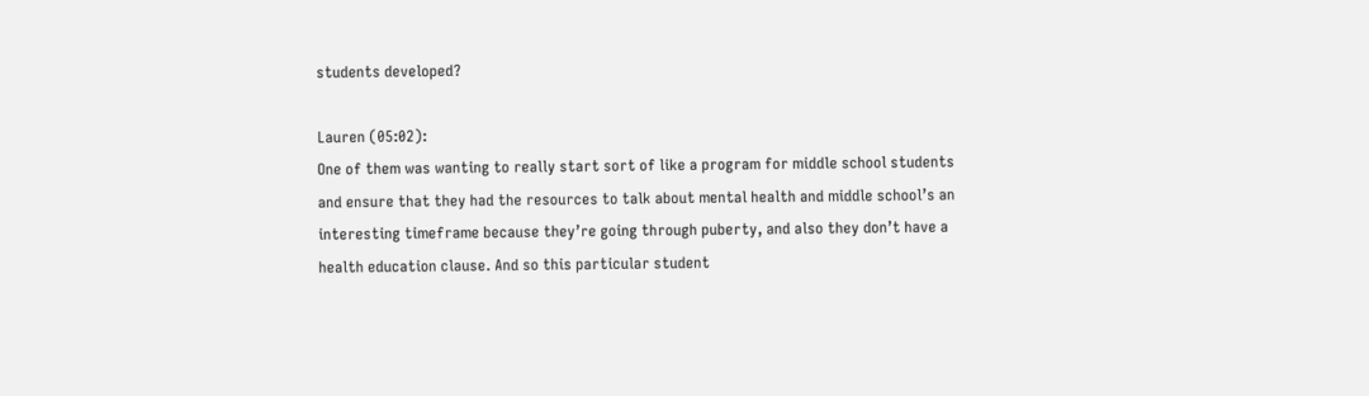students developed?

Lauren (05:02):
One of them was wanting to really start sort of like a program for middle school students and ensure that they had the resources to talk about mental health and middle school’s an interesting timeframe because they’re going through puberty, and also they don’t have a health education clause. And so this particular student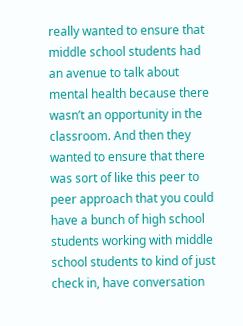really wanted to ensure that middle school students had an avenue to talk about mental health because there wasn’t an opportunity in the classroom. And then they wanted to ensure that there was sort of like this peer to peer approach that you could have a bunch of high school students working with middle school students to kind of just check in, have conversation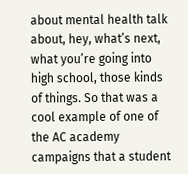about mental health talk about, hey, what’s next, what you’re going into high school, those kinds of things. So that was a cool example of one of the AC academy campaigns that a student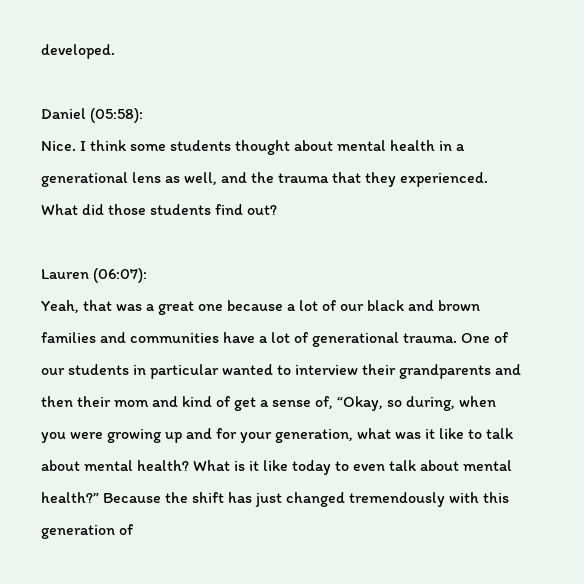developed.

Daniel (05:58):
Nice. I think some students thought about mental health in a generational lens as well, and the trauma that they experienced. What did those students find out?

Lauren (06:07):
Yeah, that was a great one because a lot of our black and brown families and communities have a lot of generational trauma. One of our students in particular wanted to interview their grandparents and then their mom and kind of get a sense of, “Okay, so during, when you were growing up and for your generation, what was it like to talk about mental health? What is it like today to even talk about mental health?” Because the shift has just changed tremendously with this generation of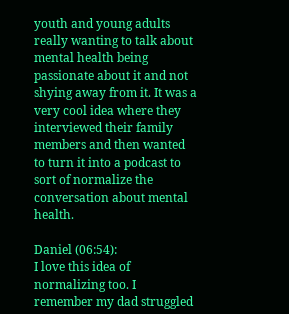youth and young adults really wanting to talk about mental health being passionate about it and not shying away from it. It was a very cool idea where they interviewed their family members and then wanted to turn it into a podcast to sort of normalize the conversation about mental health.

Daniel (06:54):
I love this idea of normalizing too. I remember my dad struggled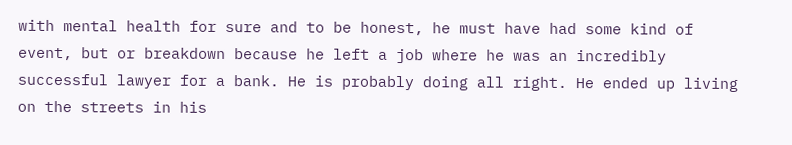with mental health for sure and to be honest, he must have had some kind of event, but or breakdown because he left a job where he was an incredibly successful lawyer for a bank. He is probably doing all right. He ended up living on the streets in his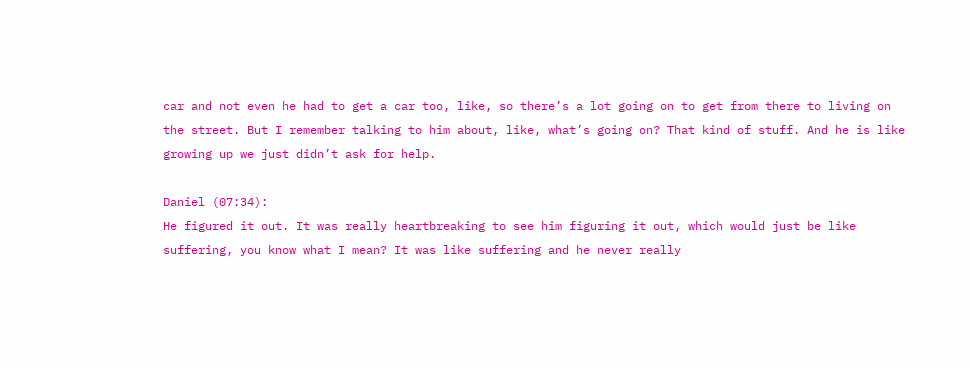car and not even he had to get a car too, like, so there’s a lot going on to get from there to living on the street. But I remember talking to him about, like, what’s going on? That kind of stuff. And he is like growing up we just didn’t ask for help.

Daniel (07:34):
He figured it out. It was really heartbreaking to see him figuring it out, which would just be like suffering, you know what I mean? It was like suffering and he never really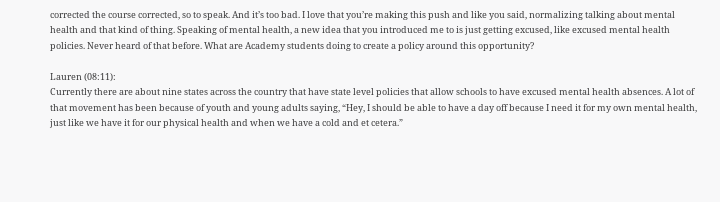corrected the course corrected, so to speak. And it’s too bad. I love that you’re making this push and like you said, normalizing talking about mental health and that kind of thing. Speaking of mental health, a new idea that you introduced me to is just getting excused, like excused mental health policies. Never heard of that before. What are Academy students doing to create a policy around this opportunity?

Lauren (08:11):
Currently there are about nine states across the country that have state level policies that allow schools to have excused mental health absences. A lot of that movement has been because of youth and young adults saying, “Hey, I should be able to have a day off because I need it for my own mental health, just like we have it for our physical health and when we have a cold and et cetera.”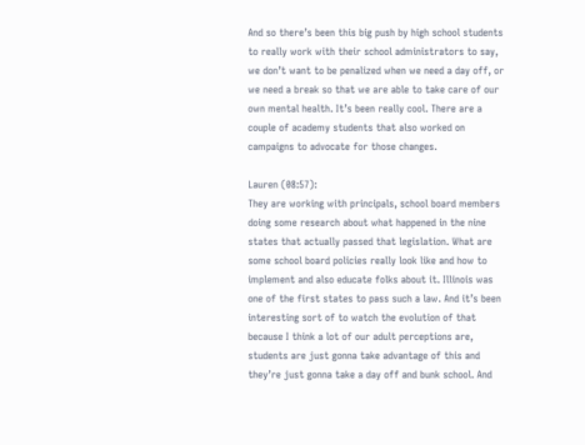And so there’s been this big push by high school students to really work with their school administrators to say, we don’t want to be penalized when we need a day off, or we need a break so that we are able to take care of our own mental health. It’s been really cool. There are a couple of academy students that also worked on campaigns to advocate for those changes.

Lauren (08:57):
They are working with principals, school board members doing some research about what happened in the nine states that actually passed that legislation. What are some school board policies really look like and how to implement and also educate folks about it. Illinois was one of the first states to pass such a law. And it’s been interesting sort of to watch the evolution of that because I think a lot of our adult perceptions are, students are just gonna take advantage of this and they’re just gonna take a day off and bunk school. And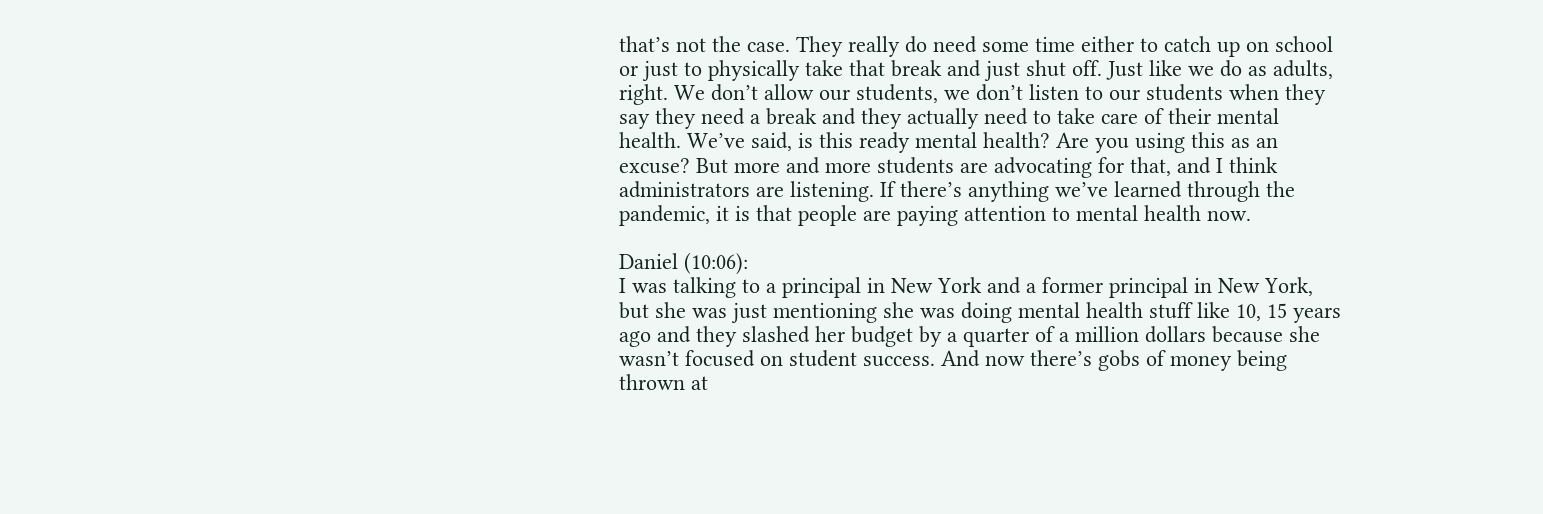that’s not the case. They really do need some time either to catch up on school or just to physically take that break and just shut off. Just like we do as adults, right. We don’t allow our students, we don’t listen to our students when they say they need a break and they actually need to take care of their mental health. We’ve said, is this ready mental health? Are you using this as an excuse? But more and more students are advocating for that, and I think administrators are listening. If there’s anything we’ve learned through the pandemic, it is that people are paying attention to mental health now.

Daniel (10:06):
I was talking to a principal in New York and a former principal in New York, but she was just mentioning she was doing mental health stuff like 10, 15 years ago and they slashed her budget by a quarter of a million dollars because she wasn’t focused on student success. And now there’s gobs of money being thrown at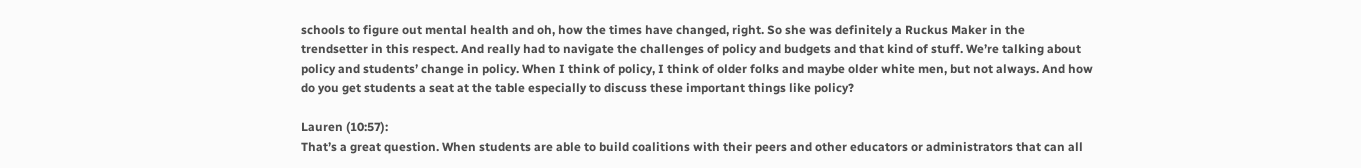schools to figure out mental health and oh, how the times have changed, right. So she was definitely a Ruckus Maker in the trendsetter in this respect. And really had to navigate the challenges of policy and budgets and that kind of stuff. We’re talking about policy and students’ change in policy. When I think of policy, I think of older folks and maybe older white men, but not always. And how do you get students a seat at the table especially to discuss these important things like policy?

Lauren (10:57):
That’s a great question. When students are able to build coalitions with their peers and other educators or administrators that can all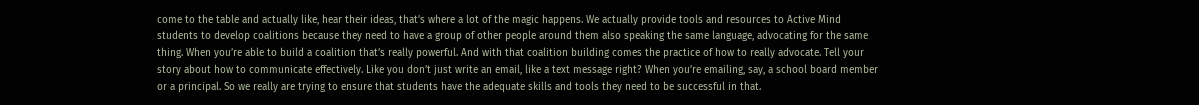come to the table and actually like, hear their ideas, that’s where a lot of the magic happens. We actually provide tools and resources to Active Mind students to develop coalitions because they need to have a group of other people around them also speaking the same language, advocating for the same thing. When you’re able to build a coalition that’s really powerful. And with that coalition building comes the practice of how to really advocate. Tell your story about how to communicate effectively. Like you don’t just write an email, like a text message right? When you’re emailing, say, a school board member or a principal. So we really are trying to ensure that students have the adequate skills and tools they need to be successful in that.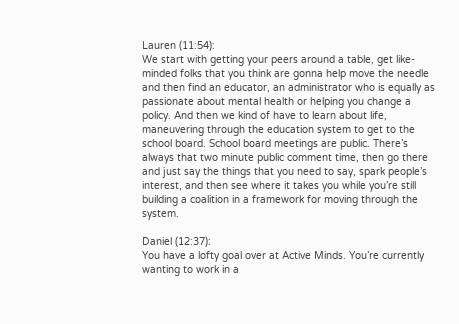Lauren (11:54):
We start with getting your peers around a table, get like-minded folks that you think are gonna help move the needle and then find an educator, an administrator who is equally as passionate about mental health or helping you change a policy. And then we kind of have to learn about life, maneuvering through the education system to get to the school board. School board meetings are public. There’s always that two minute public comment time, then go there and just say the things that you need to say, spark people’s interest, and then see where it takes you while you’re still building a coalition in a framework for moving through the system.

Daniel (12:37):
You have a lofty goal over at Active Minds. You’re currently wanting to work in a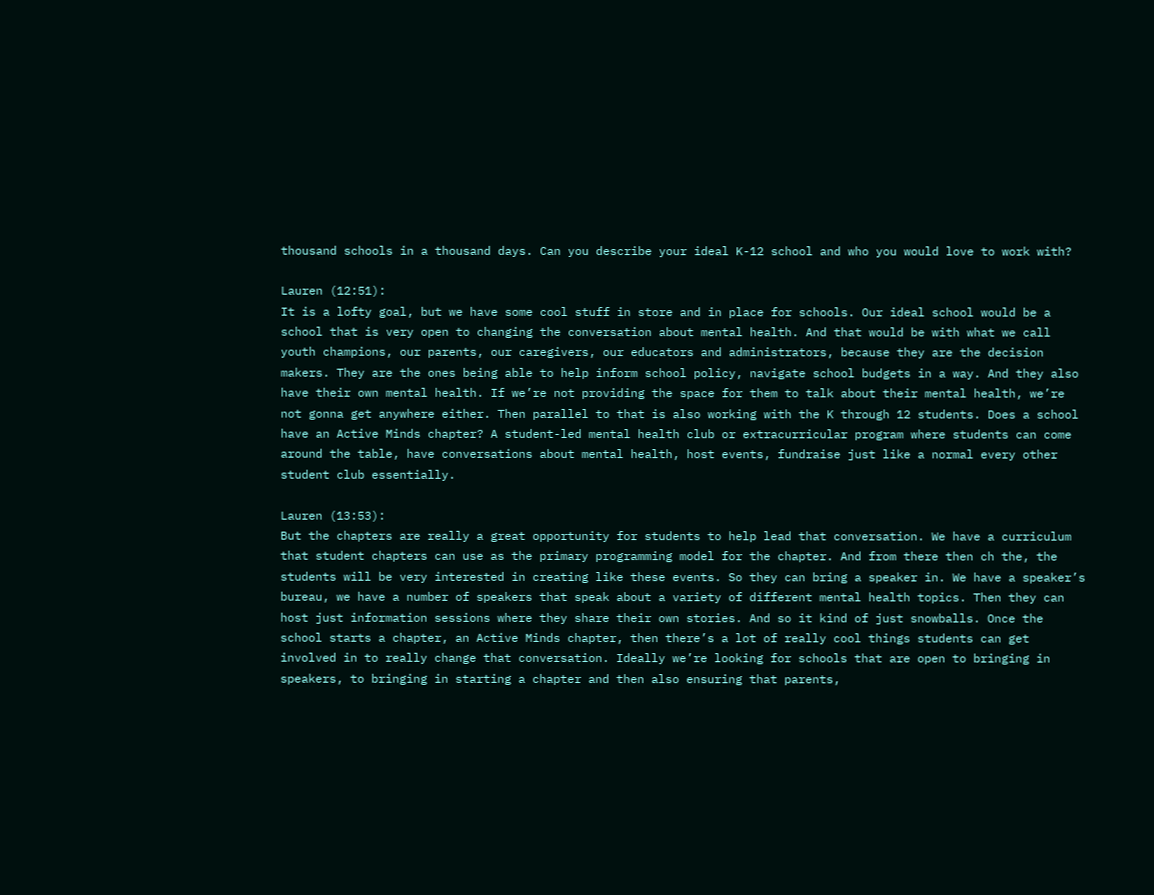thousand schools in a thousand days. Can you describe your ideal K-12 school and who you would love to work with?

Lauren (12:51):
It is a lofty goal, but we have some cool stuff in store and in place for schools. Our ideal school would be a school that is very open to changing the conversation about mental health. And that would be with what we call youth champions, our parents, our caregivers, our educators and administrators, because they are the decision makers. They are the ones being able to help inform school policy, navigate school budgets in a way. And they also have their own mental health. If we’re not providing the space for them to talk about their mental health, we’re not gonna get anywhere either. Then parallel to that is also working with the K through 12 students. Does a school have an Active Minds chapter? A student-led mental health club or extracurricular program where students can come around the table, have conversations about mental health, host events, fundraise just like a normal every other student club essentially.

Lauren (13:53):
But the chapters are really a great opportunity for students to help lead that conversation. We have a curriculum that student chapters can use as the primary programming model for the chapter. And from there then ch the, the students will be very interested in creating like these events. So they can bring a speaker in. We have a speaker’s bureau, we have a number of speakers that speak about a variety of different mental health topics. Then they can host just information sessions where they share their own stories. And so it kind of just snowballs. Once the school starts a chapter, an Active Minds chapter, then there’s a lot of really cool things students can get involved in to really change that conversation. Ideally we’re looking for schools that are open to bringing in speakers, to bringing in starting a chapter and then also ensuring that parents,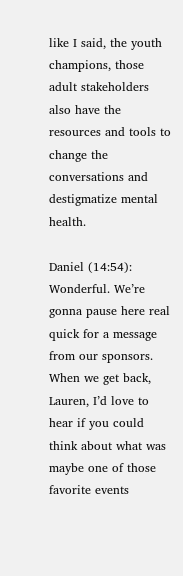like I said, the youth champions, those adult stakeholders also have the resources and tools to change the conversations and destigmatize mental health.

Daniel (14:54):
Wonderful. We’re gonna pause here real quick for a message from our sponsors. When we get back, Lauren, I’d love to hear if you could think about what was maybe one of those favorite events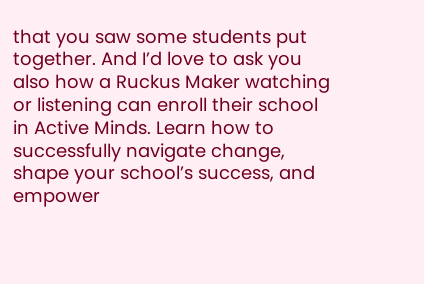that you saw some students put together. And I’d love to ask you also how a Ruckus Maker watching or listening can enroll their school in Active Minds. Learn how to successfully navigate change, shape your school’s success, and empower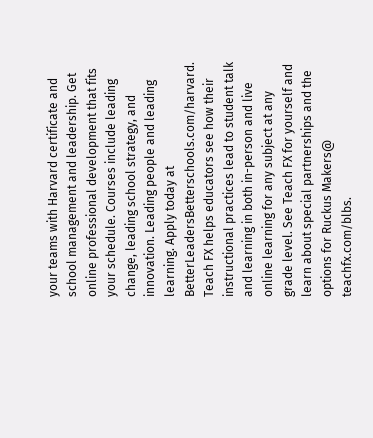your teams with Harvard certificate and school management and leadership. Get online professional development that fits your schedule. Courses include leading change, leading school strategy, and innovation. Leading people and leading learning. Apply today at BetterLeadersBetterschools.com/harvard. Teach FX helps educators see how their instructional practices lead to student talk and learning in both in-person and live online learning for any subject at any grade level. See Teach FX for yourself and learn about special partnerships and the options for Ruckus Makers@ teachfx.com/blbs.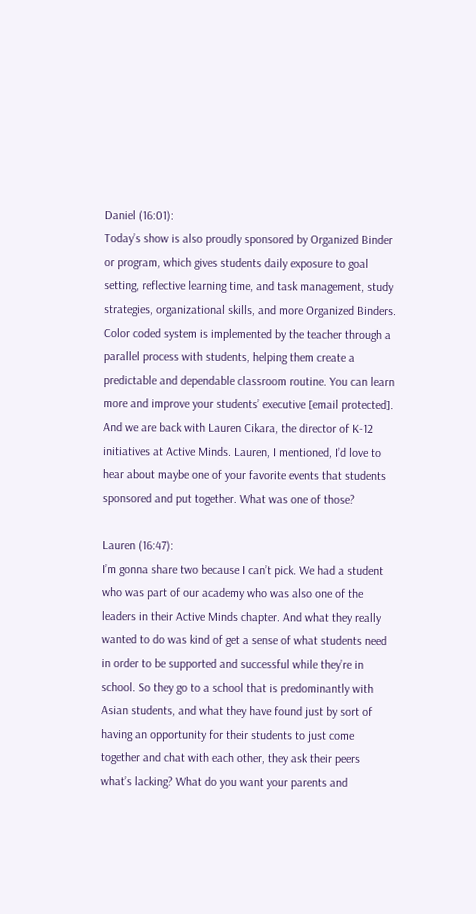Daniel (16:01):
Today’s show is also proudly sponsored by Organized Binder or program, which gives students daily exposure to goal setting, reflective learning time, and task management, study strategies, organizational skills, and more Organized Binders. Color coded system is implemented by the teacher through a parallel process with students, helping them create a predictable and dependable classroom routine. You can learn more and improve your students’ executive [email protected]. And we are back with Lauren Cikara, the director of K-12 initiatives at Active Minds. Lauren, I mentioned, I’d love to hear about maybe one of your favorite events that students sponsored and put together. What was one of those?

Lauren (16:47):
I’m gonna share two because I can’t pick. We had a student who was part of our academy who was also one of the leaders in their Active Minds chapter. And what they really wanted to do was kind of get a sense of what students need in order to be supported and successful while they’re in school. So they go to a school that is predominantly with Asian students, and what they have found just by sort of having an opportunity for their students to just come together and chat with each other, they ask their peers what’s lacking? What do you want your parents and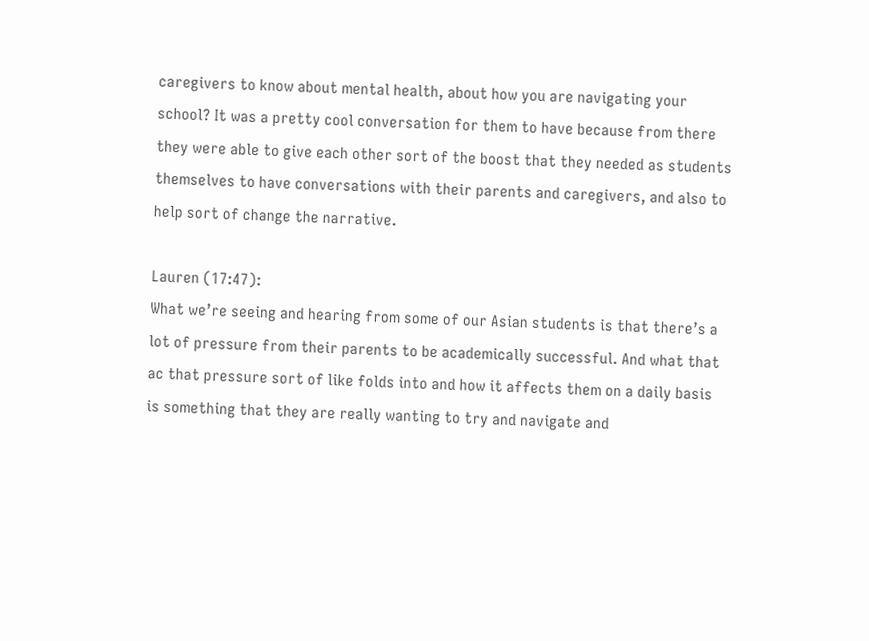caregivers to know about mental health, about how you are navigating your school? It was a pretty cool conversation for them to have because from there they were able to give each other sort of the boost that they needed as students themselves to have conversations with their parents and caregivers, and also to help sort of change the narrative.

Lauren (17:47):
What we’re seeing and hearing from some of our Asian students is that there’s a lot of pressure from their parents to be academically successful. And what that ac that pressure sort of like folds into and how it affects them on a daily basis is something that they are really wanting to try and navigate and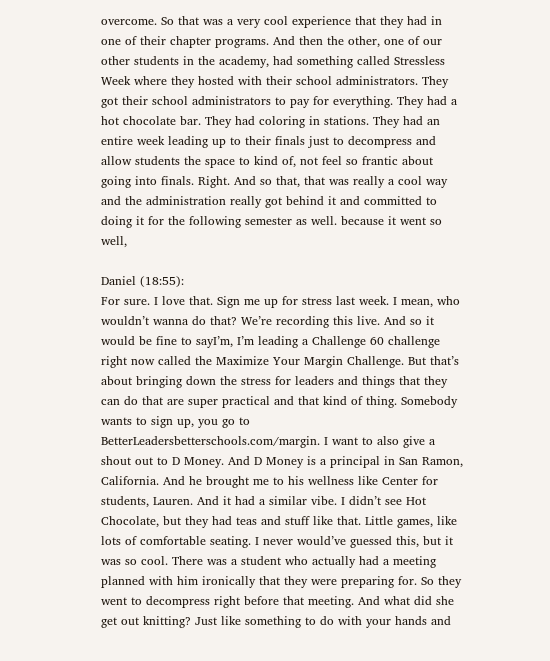overcome. So that was a very cool experience that they had in one of their chapter programs. And then the other, one of our other students in the academy, had something called Stressless Week where they hosted with their school administrators. They got their school administrators to pay for everything. They had a hot chocolate bar. They had coloring in stations. They had an entire week leading up to their finals just to decompress and allow students the space to kind of, not feel so frantic about going into finals. Right. And so that, that was really a cool way and the administration really got behind it and committed to doing it for the following semester as well. because it went so well,

Daniel (18:55):
For sure. I love that. Sign me up for stress last week. I mean, who wouldn’t wanna do that? We’re recording this live. And so it would be fine to sayI’m, I’m leading a Challenge 60 challenge right now called the Maximize Your Margin Challenge. But that’s about bringing down the stress for leaders and things that they can do that are super practical and that kind of thing. Somebody wants to sign up, you go to BetterLeadersbetterschools.com/margin. I want to also give a shout out to D Money. And D Money is a principal in San Ramon, California. And he brought me to his wellness like Center for students, Lauren. And it had a similar vibe. I didn’t see Hot Chocolate, but they had teas and stuff like that. Little games, like lots of comfortable seating. I never would’ve guessed this, but it was so cool. There was a student who actually had a meeting planned with him ironically that they were preparing for. So they went to decompress right before that meeting. And what did she get out knitting? Just like something to do with your hands and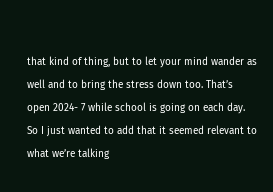that kind of thing, but to let your mind wander as well and to bring the stress down too. That’s open 2024- 7 while school is going on each day. So I just wanted to add that it seemed relevant to what we’re talking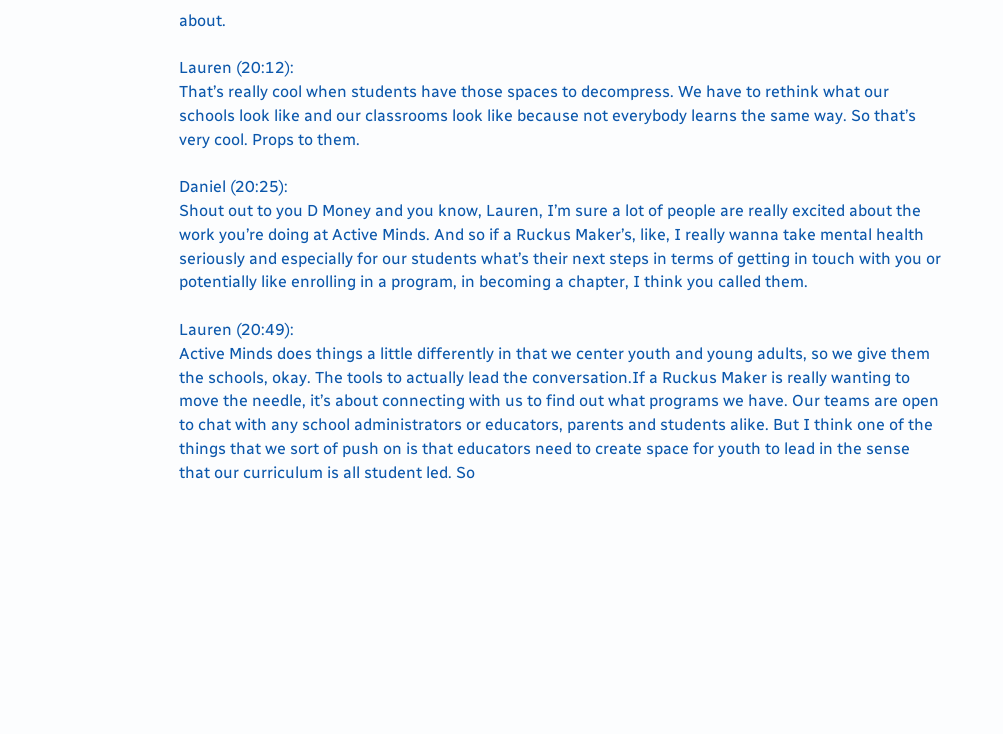about.

Lauren (20:12):
That’s really cool when students have those spaces to decompress. We have to rethink what our schools look like and our classrooms look like because not everybody learns the same way. So that’s very cool. Props to them.

Daniel (20:25):
Shout out to you D Money and you know, Lauren, I’m sure a lot of people are really excited about the work you’re doing at Active Minds. And so if a Ruckus Maker’s, like, I really wanna take mental health seriously and especially for our students what’s their next steps in terms of getting in touch with you or potentially like enrolling in a program, in becoming a chapter, I think you called them.

Lauren (20:49):
Active Minds does things a little differently in that we center youth and young adults, so we give them the schools, okay. The tools to actually lead the conversation.If a Ruckus Maker is really wanting to move the needle, it’s about connecting with us to find out what programs we have. Our teams are open to chat with any school administrators or educators, parents and students alike. But I think one of the things that we sort of push on is that educators need to create space for youth to lead in the sense that our curriculum is all student led. So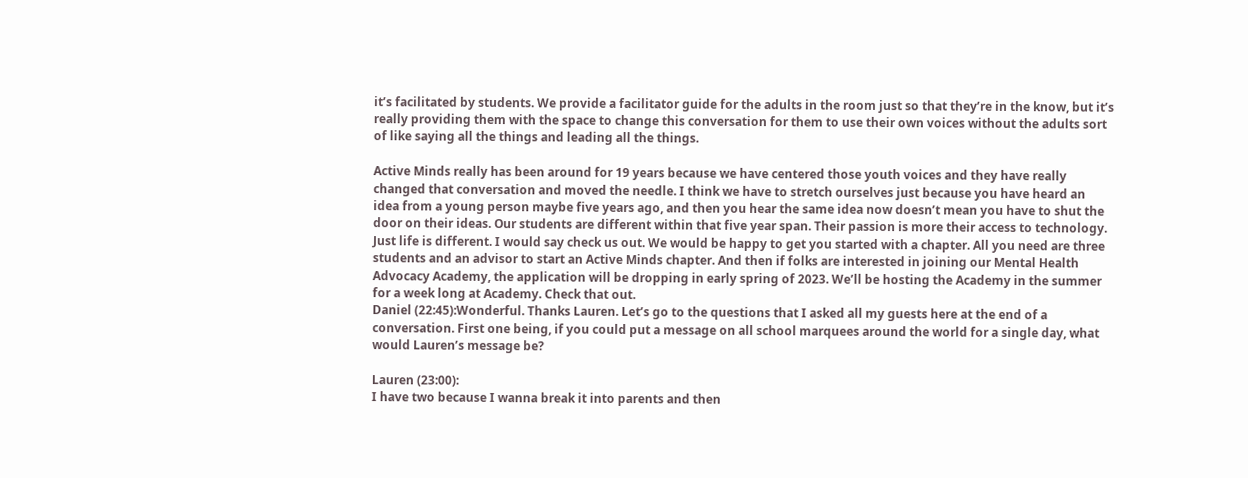it’s facilitated by students. We provide a facilitator guide for the adults in the room just so that they’re in the know, but it’s really providing them with the space to change this conversation for them to use their own voices without the adults sort of like saying all the things and leading all the things.

Active Minds really has been around for 19 years because we have centered those youth voices and they have really changed that conversation and moved the needle. I think we have to stretch ourselves just because you have heard an idea from a young person maybe five years ago, and then you hear the same idea now doesn’t mean you have to shut the door on their ideas. Our students are different within that five year span. Their passion is more their access to technology. Just life is different. I would say check us out. We would be happy to get you started with a chapter. All you need are three students and an advisor to start an Active Minds chapter. And then if folks are interested in joining our Mental Health Advocacy Academy, the application will be dropping in early spring of 2023. We’ll be hosting the Academy in the summer for a week long at Academy. Check that out.
Daniel (22:45):Wonderful. Thanks Lauren. Let’s go to the questions that I asked all my guests here at the end of a conversation. First one being, if you could put a message on all school marquees around the world for a single day, what would Lauren’s message be?

Lauren (23:00):
I have two because I wanna break it into parents and then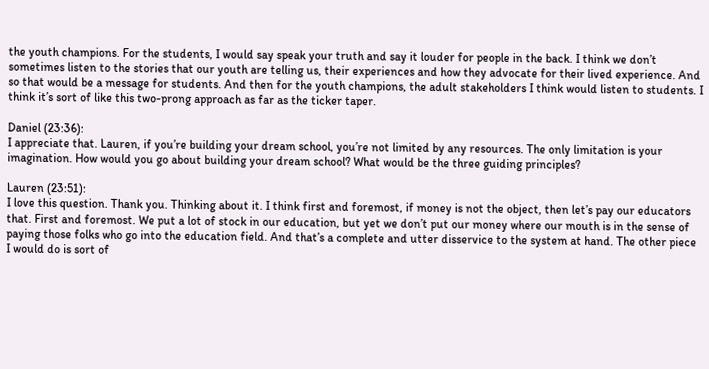the youth champions. For the students, I would say speak your truth and say it louder for people in the back. I think we don’t sometimes listen to the stories that our youth are telling us, their experiences and how they advocate for their lived experience. And so that would be a message for students. And then for the youth champions, the adult stakeholders I think would listen to students. I think it’s sort of like this two-prong approach as far as the ticker taper.

Daniel (23:36):
I appreciate that. Lauren, if you’re building your dream school, you’re not limited by any resources. The only limitation is your imagination. How would you go about building your dream school? What would be the three guiding principles?

Lauren (23:51):
I love this question. Thank you. Thinking about it. I think first and foremost, if money is not the object, then let’s pay our educators that. First and foremost. We put a lot of stock in our education, but yet we don’t put our money where our mouth is in the sense of paying those folks who go into the education field. And that’s a complete and utter disservice to the system at hand. The other piece I would do is sort of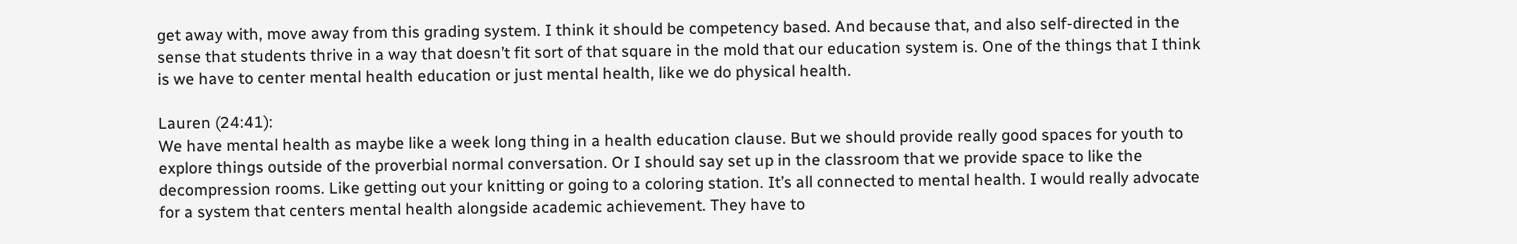get away with, move away from this grading system. I think it should be competency based. And because that, and also self-directed in the sense that students thrive in a way that doesn’t fit sort of that square in the mold that our education system is. One of the things that I think is we have to center mental health education or just mental health, like we do physical health.

Lauren (24:41):
We have mental health as maybe like a week long thing in a health education clause. But we should provide really good spaces for youth to explore things outside of the proverbial normal conversation. Or I should say set up in the classroom that we provide space to like the decompression rooms. Like getting out your knitting or going to a coloring station. It’s all connected to mental health. I would really advocate for a system that centers mental health alongside academic achievement. They have to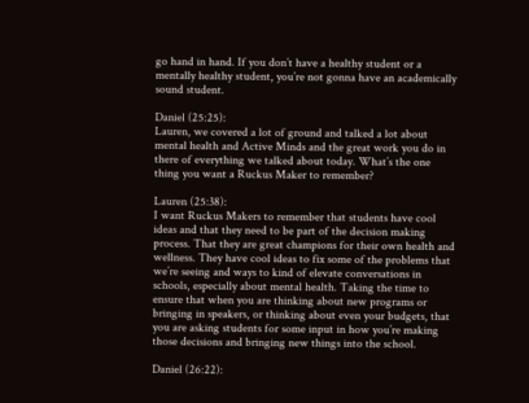go hand in hand. If you don’t have a healthy student or a mentally healthy student, you’re not gonna have an academically sound student.

Daniel (25:25):
Lauren, we covered a lot of ground and talked a lot about mental health and Active Minds and the great work you do in there of everything we talked about today. What’s the one thing you want a Ruckus Maker to remember?

Lauren (25:38):
I want Ruckus Makers to remember that students have cool ideas and that they need to be part of the decision making process. That they are great champions for their own health and wellness. They have cool ideas to fix some of the problems that we’re seeing and ways to kind of elevate conversations in schools, especially about mental health. Taking the time to ensure that when you are thinking about new programs or bringing in speakers, or thinking about even your budgets, that you are asking students for some input in how you’re making those decisions and bringing new things into the school.

Daniel (26:22):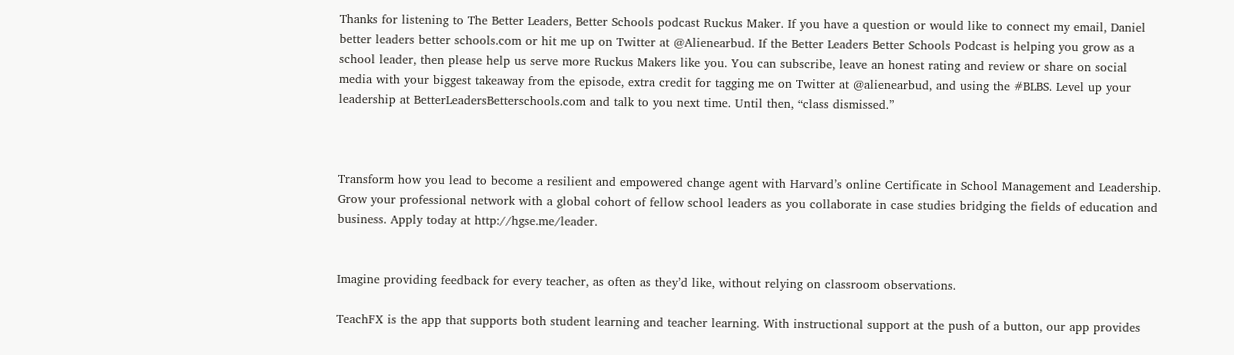Thanks for listening to The Better Leaders, Better Schools podcast Ruckus Maker. If you have a question or would like to connect my email, Daniel better leaders better schools.com or hit me up on Twitter at @Alienearbud. If the Better Leaders Better Schools Podcast is helping you grow as a school leader, then please help us serve more Ruckus Makers like you. You can subscribe, leave an honest rating and review or share on social media with your biggest takeaway from the episode, extra credit for tagging me on Twitter at @alienearbud, and using the #BLBS. Level up your leadership at BetterLeadersBetterschools.com and talk to you next time. Until then, “class dismissed.”



Transform how you lead to become a resilient and empowered change agent with Harvard’s online Certificate in School Management and Leadership. Grow your professional network with a global cohort of fellow school leaders as you collaborate in case studies bridging the fields of education and business. Apply today at http://hgse.me/leader.


Imagine providing feedback for every teacher, as often as they’d like, without relying on classroom observations.

TeachFX is the app that supports both student learning and teacher learning. With instructional support at the push of a button, our app provides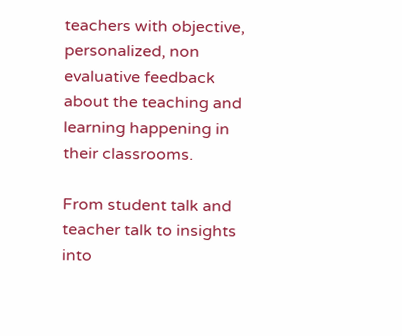teachers with objective, personalized, non evaluative feedback about the teaching and learning happening in their classrooms.

From student talk and teacher talk to insights into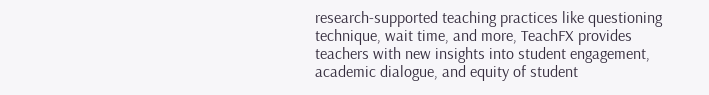research-supported teaching practices like questioning technique, wait time, and more, TeachFX provides teachers with new insights into student engagement, academic dialogue, and equity of student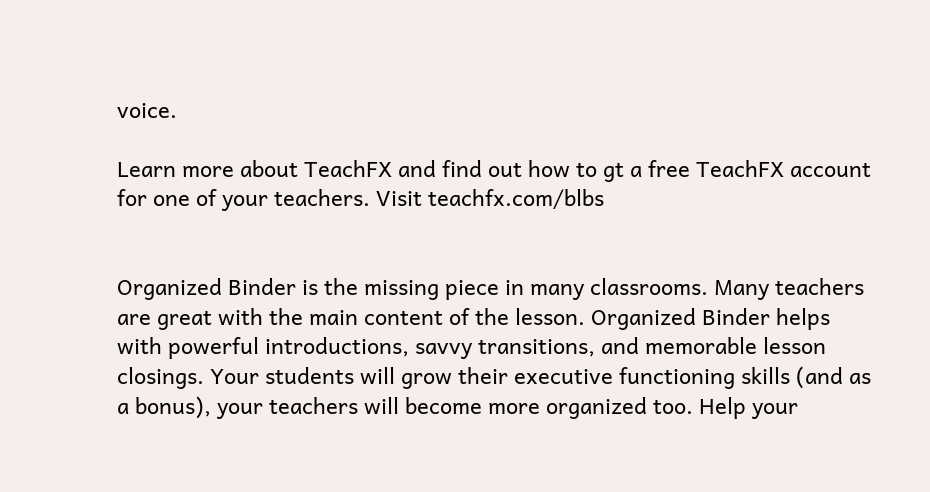voice.

Learn more about TeachFX and find out how to gt a free TeachFX account for one of your teachers. Visit teachfx.com/blbs


Organized Binder is the missing piece in many classrooms. Many teachers are great with the main content of the lesson. Organized Binder helps with powerful introductions, savvy transitions, and memorable lesson closings. Your students will grow their executive functioning skills (and as a bonus), your teachers will become more organized too. Help your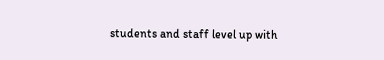students and staff level up with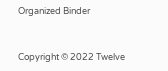Organized Binder


Copyright © 2022 Twelve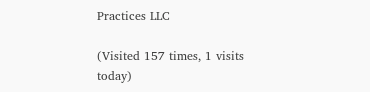Practices LLC

(Visited 157 times, 1 visits today)